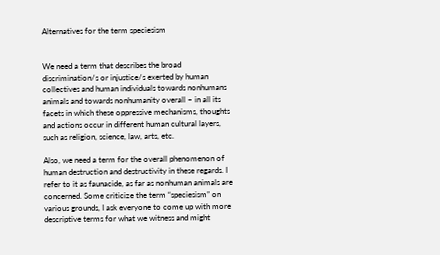Alternatives for the term speciesism


We need a term that describes the broad discrimination/s or injustice/s exerted by human collectives and human individuals towards nonhumans animals and towards nonhumanity overall – in all its facets in which these oppressive mechanisms, thoughts and actions occur in different human cultural layers, such as religion, science, law, arts, etc.

Also, we need a term for the overall phenomenon of human destruction and destructivity in these regards. I refer to it as faunacide, as far as nonhuman animals are concerned. Some criticize the term “speciesism” on various grounds, I ask everyone to come up with more descriptive terms for what we witness and might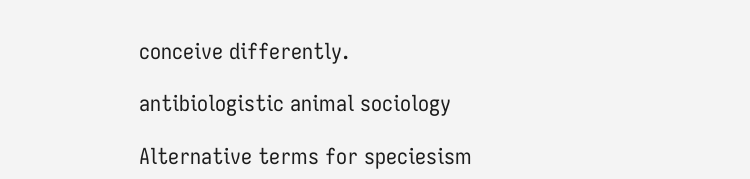conceive differently.

antibiologistic animal sociology

Alternative terms for speciesism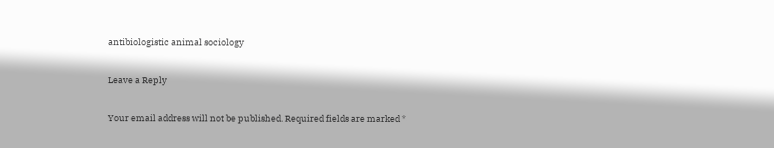antibiologistic animal sociology

Leave a Reply

Your email address will not be published. Required fields are marked *